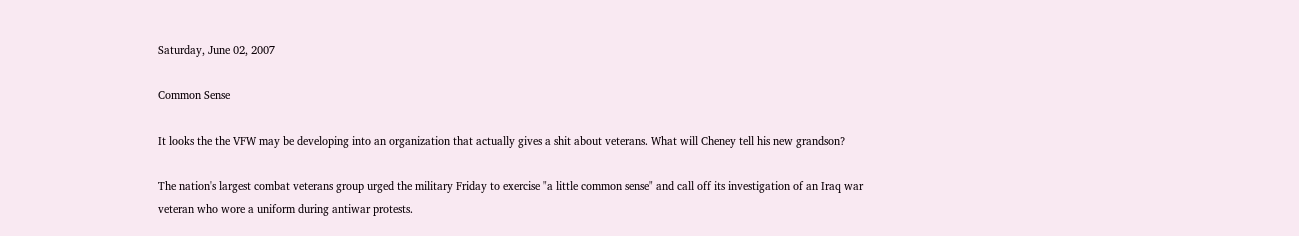Saturday, June 02, 2007

Common Sense

It looks the the VFW may be developing into an organization that actually gives a shit about veterans. What will Cheney tell his new grandson?

The nation's largest combat veterans group urged the military Friday to exercise "a little common sense" and call off its investigation of an Iraq war veteran who wore a uniform during antiwar protests.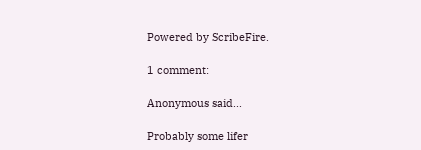Powered by ScribeFire.

1 comment:

Anonymous said...

Probably some lifer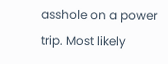asshole on a power trip. Most likely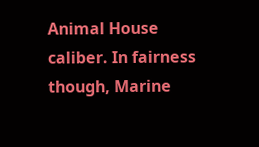Animal House caliber. In fairness though, Marine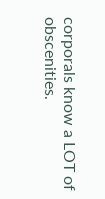corporals know a LOT of obscenities.